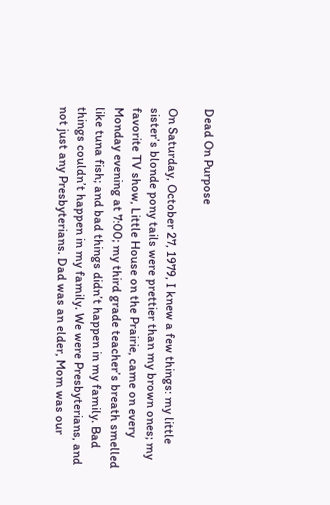Dead On Purpose

On Saturday, October 27, 1979, I knew a few things: my little sister’s blonde pony tails were prettier than my brown ones; my favorite TV show, Little House on the Prairie, came on every Monday evening at 7:00; my third grade teacher’s breath smelled like tuna fish; and bad things didn’t happen in my family. Bad things couldn’t happen in my family. We were Presbyterians, and not just any Presbyterians. Dad was an elder, Mom was our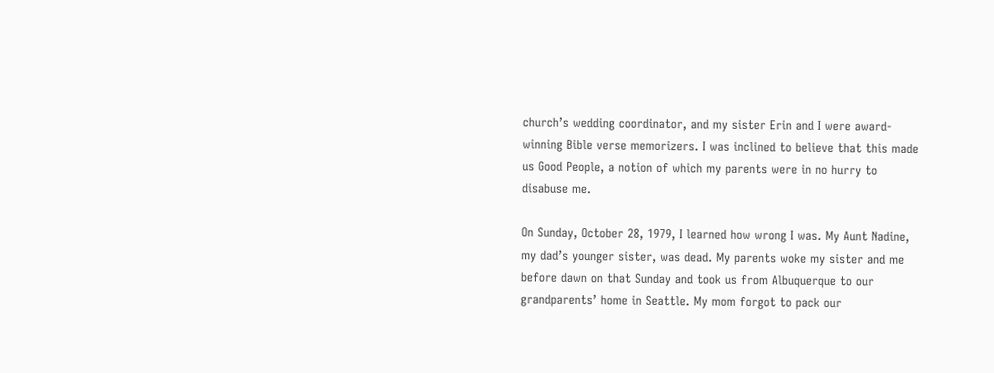church’s wedding coordinator, and my sister Erin and I were award-winning Bible verse memorizers. I was inclined to believe that this made us Good People, a notion of which my parents were in no hurry to disabuse me.

On Sunday, October 28, 1979, I learned how wrong I was. My Aunt Nadine, my dad’s younger sister, was dead. My parents woke my sister and me before dawn on that Sunday and took us from Albuquerque to our grandparents’ home in Seattle. My mom forgot to pack our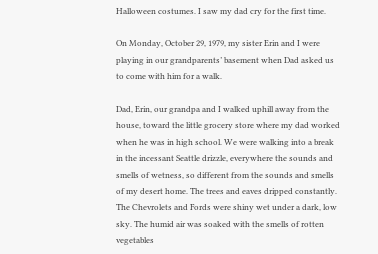Halloween costumes. I saw my dad cry for the first time.

On Monday, October 29, 1979, my sister Erin and I were playing in our grandparents’ basement when Dad asked us to come with him for a walk.

Dad, Erin, our grandpa and I walked uphill away from the house, toward the little grocery store where my dad worked when he was in high school. We were walking into a break in the incessant Seattle drizzle, everywhere the sounds and smells of wetness, so different from the sounds and smells of my desert home. The trees and eaves dripped constantly. The Chevrolets and Fords were shiny wet under a dark, low sky. The humid air was soaked with the smells of rotten vegetables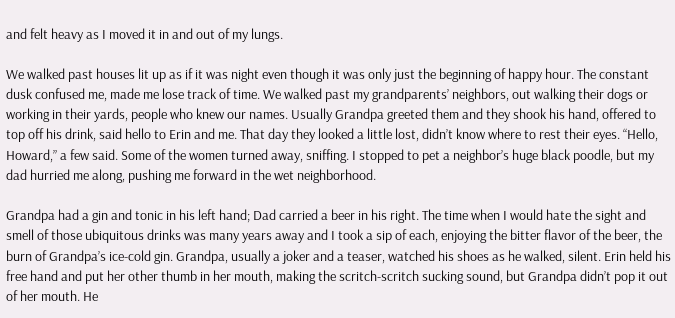and felt heavy as I moved it in and out of my lungs.

We walked past houses lit up as if it was night even though it was only just the beginning of happy hour. The constant dusk confused me, made me lose track of time. We walked past my grandparents’ neighbors, out walking their dogs or working in their yards, people who knew our names. Usually Grandpa greeted them and they shook his hand, offered to top off his drink, said hello to Erin and me. That day they looked a little lost, didn’t know where to rest their eyes. “Hello, Howard,” a few said. Some of the women turned away, sniffing. I stopped to pet a neighbor’s huge black poodle, but my dad hurried me along, pushing me forward in the wet neighborhood.

Grandpa had a gin and tonic in his left hand; Dad carried a beer in his right. The time when I would hate the sight and smell of those ubiquitous drinks was many years away and I took a sip of each, enjoying the bitter flavor of the beer, the burn of Grandpa’s ice-cold gin. Grandpa, usually a joker and a teaser, watched his shoes as he walked, silent. Erin held his free hand and put her other thumb in her mouth, making the scritch-scritch sucking sound, but Grandpa didn’t pop it out of her mouth. He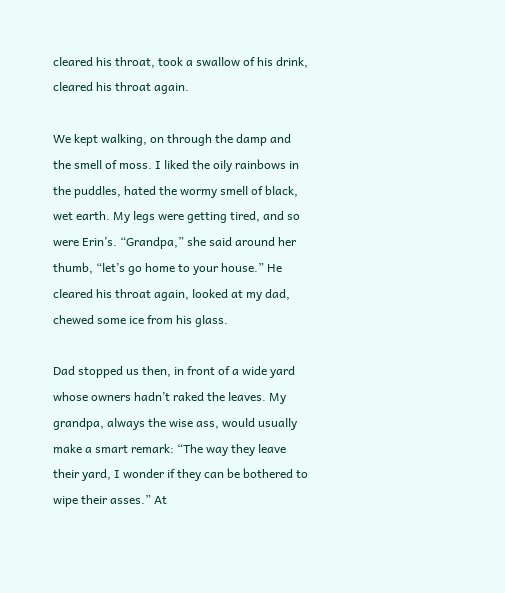cleared his throat, took a swallow of his drink, cleared his throat again.

We kept walking, on through the damp and the smell of moss. I liked the oily rainbows in the puddles, hated the wormy smell of black, wet earth. My legs were getting tired, and so were Erin’s. “Grandpa,” she said around her thumb, “let’s go home to your house.” He cleared his throat again, looked at my dad, chewed some ice from his glass.

Dad stopped us then, in front of a wide yard whose owners hadn’t raked the leaves. My grandpa, always the wise ass, would usually make a smart remark: “The way they leave their yard, I wonder if they can be bothered to wipe their asses.” At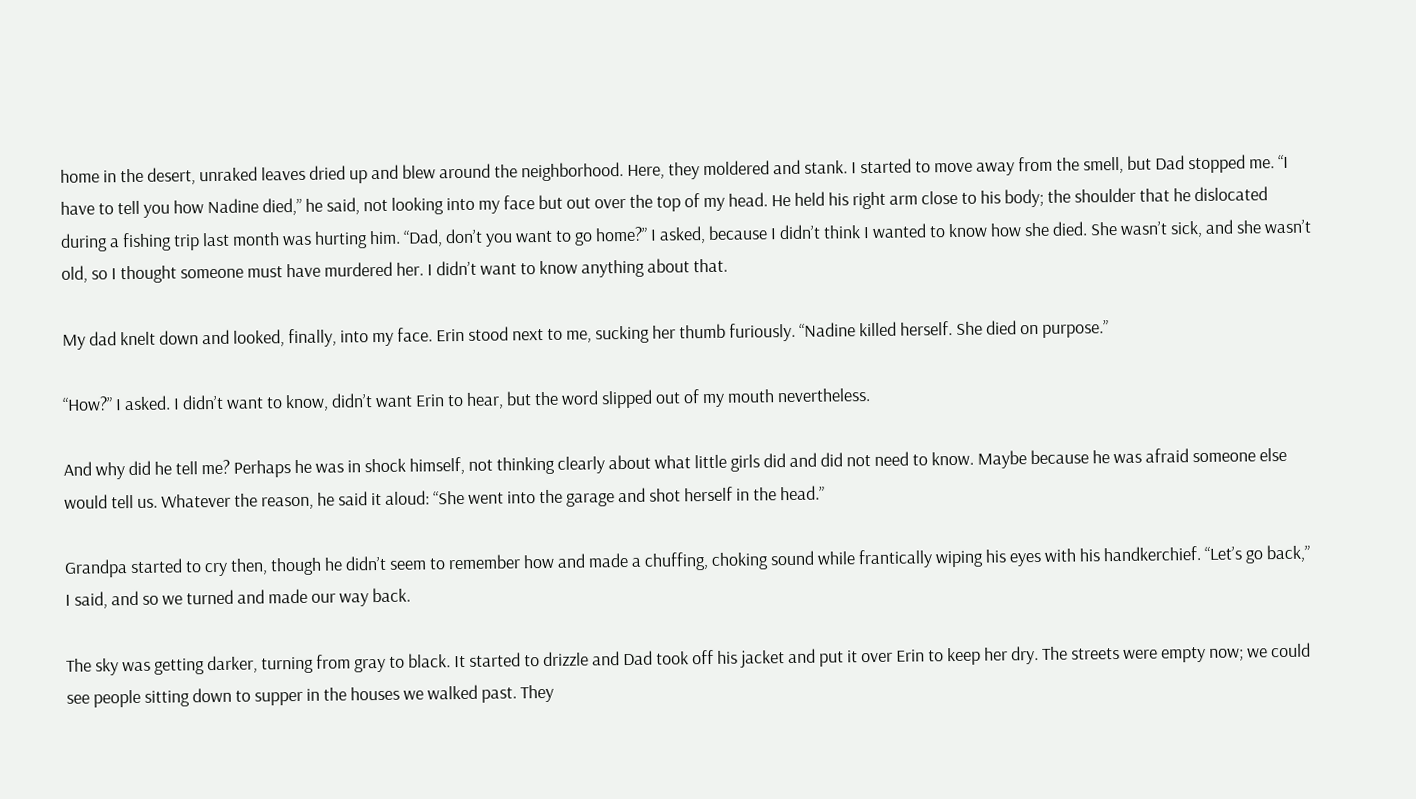home in the desert, unraked leaves dried up and blew around the neighborhood. Here, they moldered and stank. I started to move away from the smell, but Dad stopped me. “I have to tell you how Nadine died,” he said, not looking into my face but out over the top of my head. He held his right arm close to his body; the shoulder that he dislocated during a fishing trip last month was hurting him. “Dad, don’t you want to go home?” I asked, because I didn’t think I wanted to know how she died. She wasn’t sick, and she wasn’t old, so I thought someone must have murdered her. I didn’t want to know anything about that.

My dad knelt down and looked, finally, into my face. Erin stood next to me, sucking her thumb furiously. “Nadine killed herself. She died on purpose.”

“How?” I asked. I didn’t want to know, didn’t want Erin to hear, but the word slipped out of my mouth nevertheless.

And why did he tell me? Perhaps he was in shock himself, not thinking clearly about what little girls did and did not need to know. Maybe because he was afraid someone else would tell us. Whatever the reason, he said it aloud: “She went into the garage and shot herself in the head.”

Grandpa started to cry then, though he didn’t seem to remember how and made a chuffing, choking sound while frantically wiping his eyes with his handkerchief. “Let’s go back,” I said, and so we turned and made our way back.

The sky was getting darker, turning from gray to black. It started to drizzle and Dad took off his jacket and put it over Erin to keep her dry. The streets were empty now; we could see people sitting down to supper in the houses we walked past. They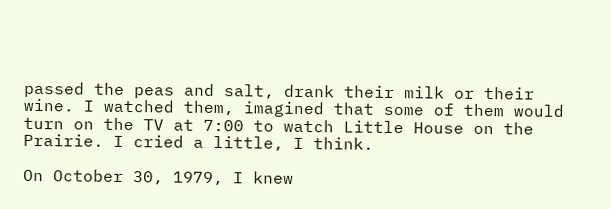passed the peas and salt, drank their milk or their wine. I watched them, imagined that some of them would turn on the TV at 7:00 to watch Little House on the Prairie. I cried a little, I think.

On October 30, 1979, I knew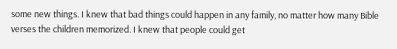some new things. I knew that bad things could happen in any family, no matter how many Bible verses the children memorized. I knew that people could get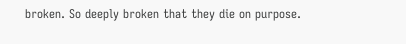broken. So deeply broken that they die on purpose.